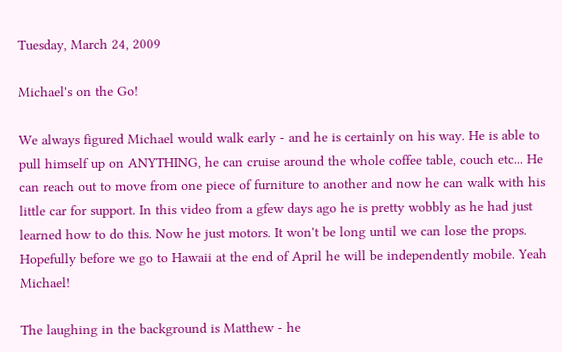Tuesday, March 24, 2009

Michael's on the Go!

We always figured Michael would walk early - and he is certainly on his way. He is able to pull himself up on ANYTHING, he can cruise around the whole coffee table, couch etc... He can reach out to move from one piece of furniture to another and now he can walk with his little car for support. In this video from a gfew days ago he is pretty wobbly as he had just learned how to do this. Now he just motors. It won't be long until we can lose the props. Hopefully before we go to Hawaii at the end of April he will be independently mobile. Yeah Michael!

The laughing in the background is Matthew - he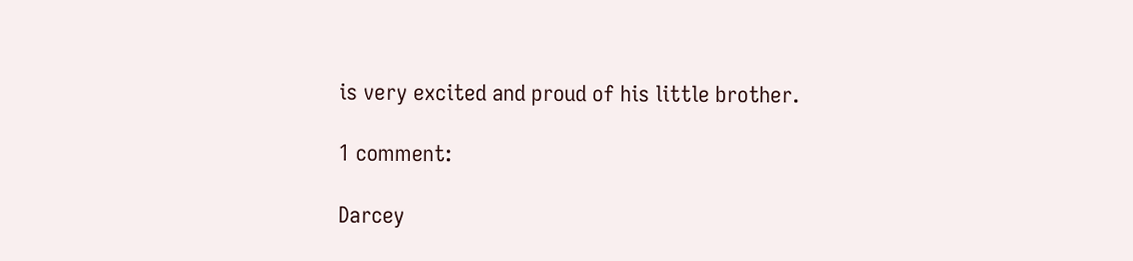is very excited and proud of his little brother.

1 comment:

Darcey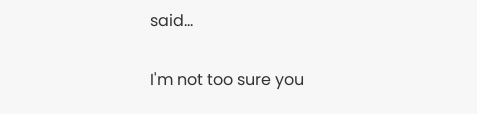said...

I'm not too sure you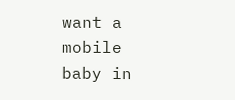want a mobile baby in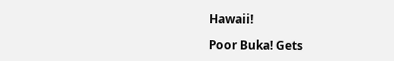Hawaii!

Poor Buka! Gets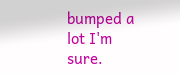bumped a lot I'm sure.